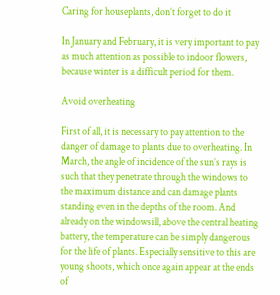Caring for houseplants, don’t forget to do it

In January and February, it is very important to pay as much attention as possible to indoor flowers, because winter is a difficult period for them.

Avoid overheating

First of all, it is necessary to pay attention to the danger of damage to plants due to overheating. In March, the angle of incidence of the sun’s rays is such that they penetrate through the windows to the maximum distance and can damage plants standing even in the depths of the room. And already on the windowsill, above the central heating battery, the temperature can be simply dangerous for the life of plants. Especially sensitive to this are young shoots, which once again appear at the ends of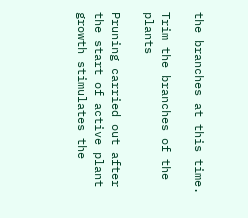the branches at this time.

Trim the branches of the plants

Pruning carried out after the start of active plant growth stimulates the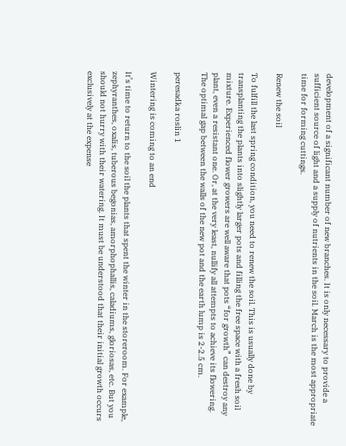development of a significant number of new branches. It is only necessary to provide a sufficient source of light and a supply of nutrients in the soil. March is the most appropriate time for forming cuttings.

Renew the soil

To fulfill the last spring condition, you need to renew the soil. This is usually done by transplanting the plants into slightly larger pots and filling the free space with a fresh soil mixture. Experienced flower growers are well aware that pots “for growth” can destroy any plant, even a resistant one. Or, at the very least, nullify all attempts to achieve its flowering. The optimal gap between the walls of the new pot and the earth lump is 2-2.5 cm.

peresadka roslin 1

Wintering is coming to an end

It’s time to return to the soil the plants that spent the winter in the storeroom. For example, zephyranthes, oxalis, tuberous begonias, amorphophallis, caladiums, gloriosas, etc. But you should not hurry with their watering. It must be understood that their initial growth occurs exclusively at the expense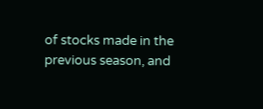of stocks made in the previous season, and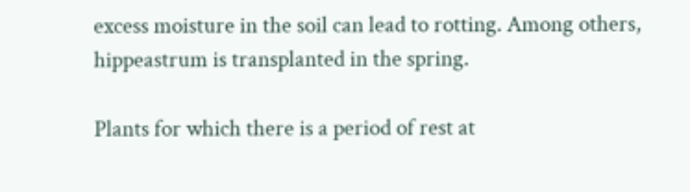excess moisture in the soil can lead to rotting. Among others, hippeastrum is transplanted in the spring.

Plants for which there is a period of rest at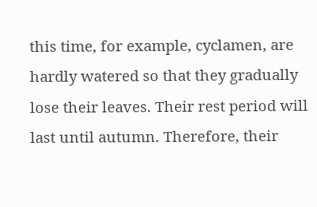this time, for example, cyclamen, are hardly watered so that they gradually lose their leaves. Their rest period will last until autumn. Therefore, their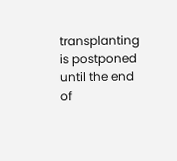transplanting is postponed until the end of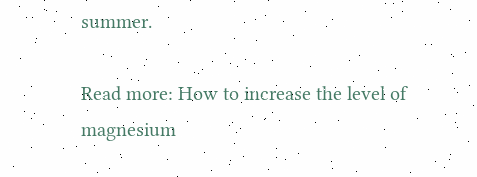summer.

Read more: How to increase the level of magnesium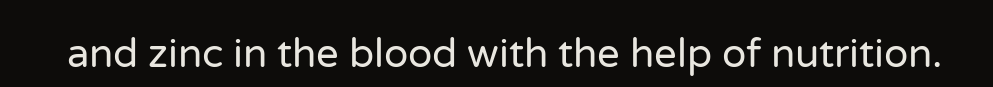and zinc in the blood with the help of nutrition.